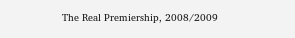The Real Premiership, 2008/2009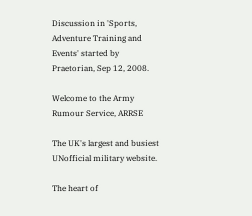Discussion in 'Sports, Adventure Training and Events' started by Praetorian, Sep 12, 2008.

Welcome to the Army Rumour Service, ARRSE

The UK's largest and busiest UNofficial military website.

The heart of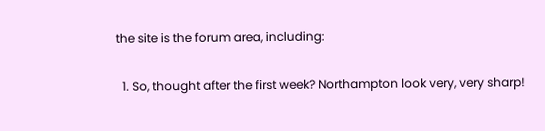the site is the forum area, including:

  1. So, thought after the first week? Northampton look very, very sharp!